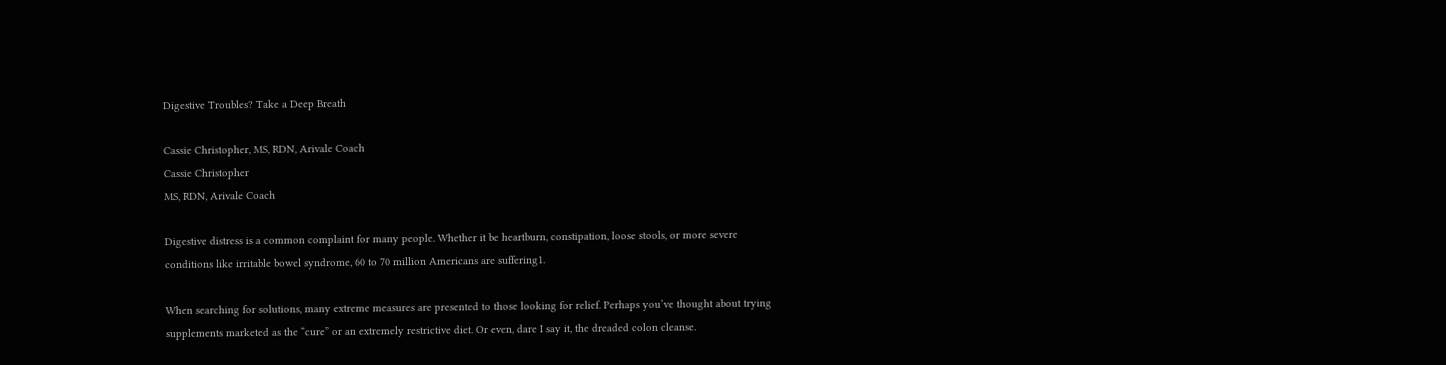Digestive Troubles? Take a Deep Breath

Cassie Christopher, MS, RDN, Arivale Coach
Cassie Christopher
MS, RDN, Arivale Coach

Digestive distress is a common complaint for many people. Whether it be heartburn, constipation, loose stools, or more severe conditions like irritable bowel syndrome, 60 to 70 million Americans are suffering1.

When searching for solutions, many extreme measures are presented to those looking for relief. Perhaps you’ve thought about trying supplements marketed as the “cure” or an extremely restrictive diet. Or even, dare I say it, the dreaded colon cleanse.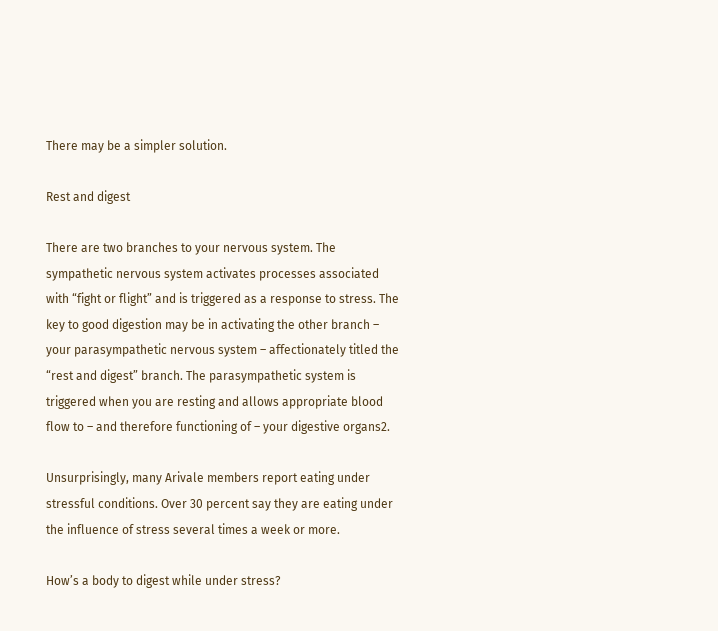There may be a simpler solution.

Rest and digest

There are two branches to your nervous system. The sympathetic nervous system activates processes associated with “fight or flight” and is triggered as a response to stress. The key to good digestion may be in activating the other branch – your parasympathetic nervous system – affectionately titled the “rest and digest” branch. The parasympathetic system is triggered when you are resting and allows appropriate blood flow to – and therefore functioning of – your digestive organs2.

Unsurprisingly, many Arivale members report eating under stressful conditions. Over 30 percent say they are eating under the influence of stress several times a week or more.

How’s a body to digest while under stress?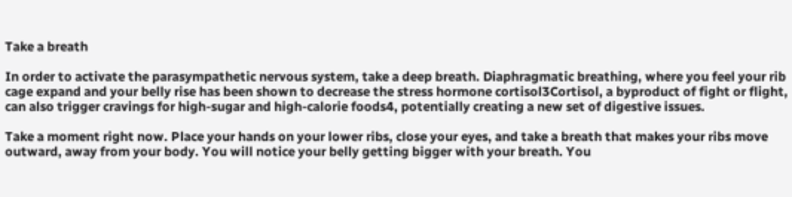Take a breath

In order to activate the parasympathetic nervous system, take a deep breath. Diaphragmatic breathing, where you feel your rib cage expand and your belly rise has been shown to decrease the stress hormone cortisol3Cortisol, a byproduct of fight or flight, can also trigger cravings for high-sugar and high-calorie foods4, potentially creating a new set of digestive issues.

Take a moment right now. Place your hands on your lower ribs, close your eyes, and take a breath that makes your ribs move outward, away from your body. You will notice your belly getting bigger with your breath. You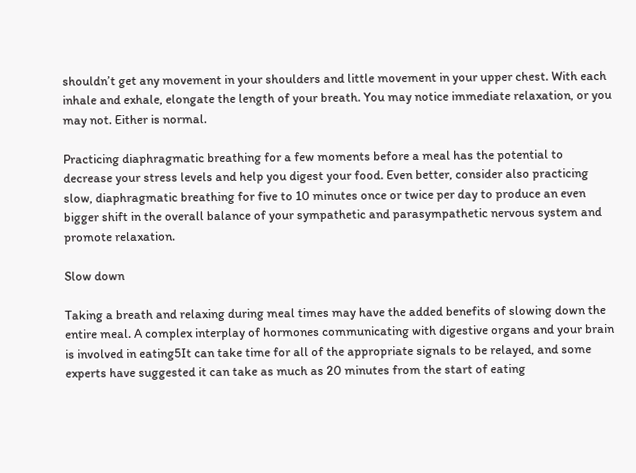shouldn’t get any movement in your shoulders and little movement in your upper chest. With each inhale and exhale, elongate the length of your breath. You may notice immediate relaxation, or you may not. Either is normal.

Practicing diaphragmatic breathing for a few moments before a meal has the potential to decrease your stress levels and help you digest your food. Even better, consider also practicing slow, diaphragmatic breathing for five to 10 minutes once or twice per day to produce an even bigger shift in the overall balance of your sympathetic and parasympathetic nervous system and promote relaxation.

Slow down

Taking a breath and relaxing during meal times may have the added benefits of slowing down the entire meal. A complex interplay of hormones communicating with digestive organs and your brain is involved in eating5It can take time for all of the appropriate signals to be relayed, and some experts have suggested it can take as much as 20 minutes from the start of eating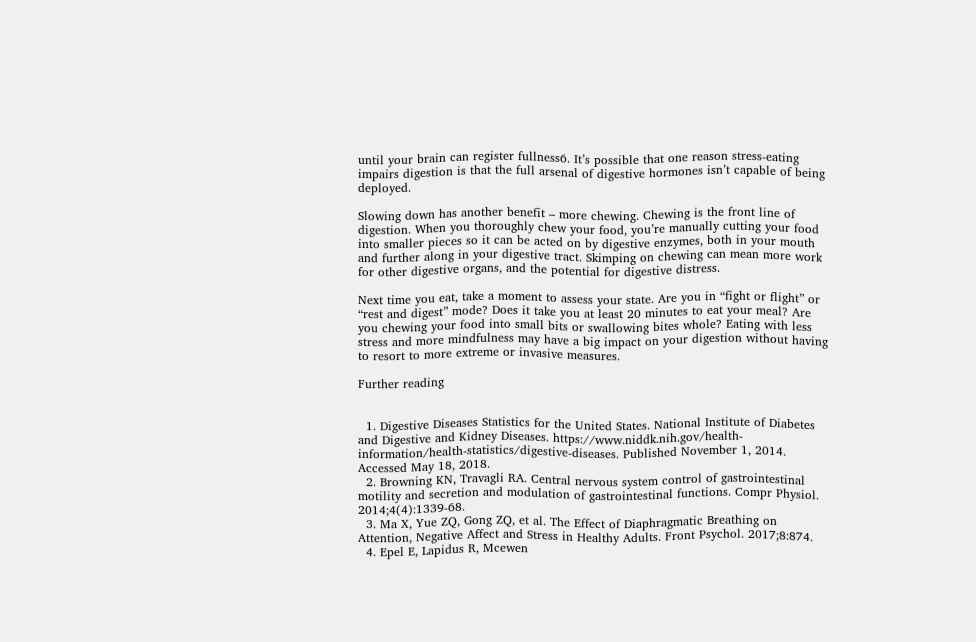until your brain can register fullness6. It’s possible that one reason stress-eating impairs digestion is that the full arsenal of digestive hormones isn’t capable of being deployed.

Slowing down has another benefit – more chewing. Chewing is the front line of digestion. When you thoroughly chew your food, you’re manually cutting your food into smaller pieces so it can be acted on by digestive enzymes, both in your mouth and further along in your digestive tract. Skimping on chewing can mean more work for other digestive organs, and the potential for digestive distress.

Next time you eat, take a moment to assess your state. Are you in “fight or flight” or “rest and digest” mode? Does it take you at least 20 minutes to eat your meal? Are you chewing your food into small bits or swallowing bites whole? Eating with less stress and more mindfulness may have a big impact on your digestion without having to resort to more extreme or invasive measures.

Further reading


  1. Digestive Diseases Statistics for the United States. National Institute of Diabetes and Digestive and Kidney Diseases. https://www.niddk.nih.gov/health-information/health-statistics/digestive-diseases. Published November 1, 2014. Accessed May 18, 2018.
  2. Browning KN, Travagli RA. Central nervous system control of gastrointestinal motility and secretion and modulation of gastrointestinal functions. Compr Physiol. 2014;4(4):1339-68.
  3. Ma X, Yue ZQ, Gong ZQ, et al. The Effect of Diaphragmatic Breathing on Attention, Negative Affect and Stress in Healthy Adults. Front Psychol. 2017;8:874.
  4. Epel E, Lapidus R, Mcewen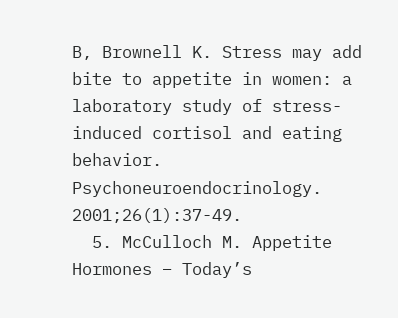B, Brownell K. Stress may add bite to appetite in women: a laboratory study of stress-induced cortisol and eating behavior. Psychoneuroendocrinology. 2001;26(1):37-49.
  5. McCulloch M. Appetite Hormones – Today’s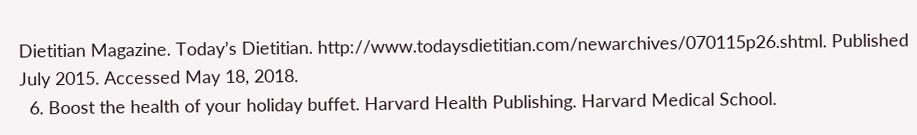Dietitian Magazine. Today’s Dietitian. http://www.todaysdietitian.com/newarchives/070115p26.shtml. Published July 2015. Accessed May 18, 2018.
  6. Boost the health of your holiday buffet. Harvard Health Publishing. Harvard Medical School.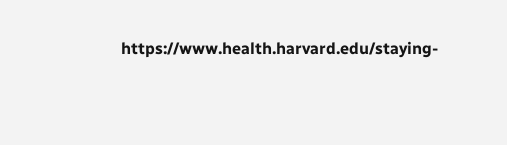https://www.health.harvard.edu/staying-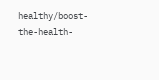healthy/boost-the-health-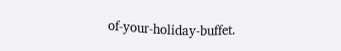of-your-holiday-buffet.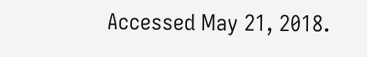Accessed May 21, 2018.